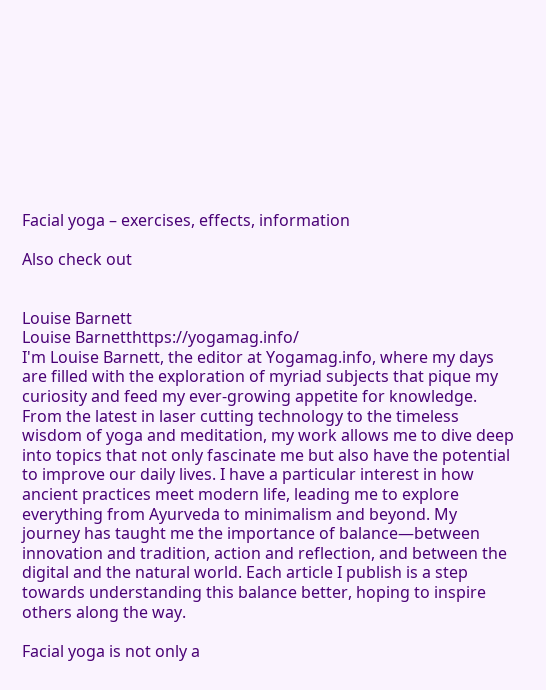Facial yoga – exercises, effects, information

Also check out


Louise Barnett
Louise Barnetthttps://yogamag.info/
I'm Louise Barnett, the editor at Yogamag.info, where my days are filled with the exploration of myriad subjects that pique my curiosity and feed my ever-growing appetite for knowledge. From the latest in laser cutting technology to the timeless wisdom of yoga and meditation, my work allows me to dive deep into topics that not only fascinate me but also have the potential to improve our daily lives. I have a particular interest in how ancient practices meet modern life, leading me to explore everything from Ayurveda to minimalism and beyond. My journey has taught me the importance of balance—between innovation and tradition, action and reflection, and between the digital and the natural world. Each article I publish is a step towards understanding this balance better, hoping to inspire others along the way.

Facial yoga is not only a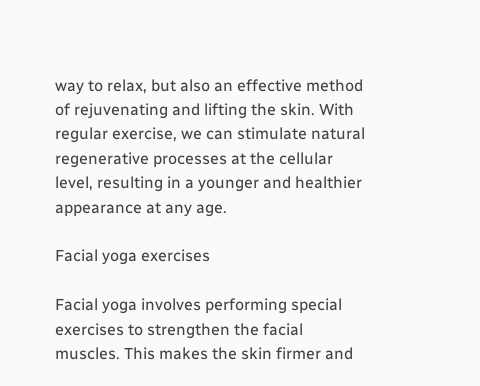way to relax, but also an effective method of rejuvenating and lifting the skin. With regular exercise, we can stimulate natural regenerative processes at the cellular level, resulting in a younger and healthier appearance at any age.

Facial yoga exercises

Facial yoga involves performing special exercises to strengthen the facial muscles. This makes the skin firmer and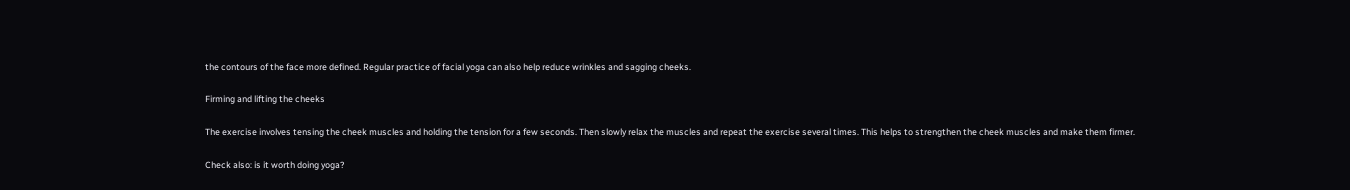the contours of the face more defined. Regular practice of facial yoga can also help reduce wrinkles and sagging cheeks.

Firming and lifting the cheeks

The exercise involves tensing the cheek muscles and holding the tension for a few seconds. Then slowly relax the muscles and repeat the exercise several times. This helps to strengthen the cheek muscles and make them firmer.

Check also: is it worth doing yoga?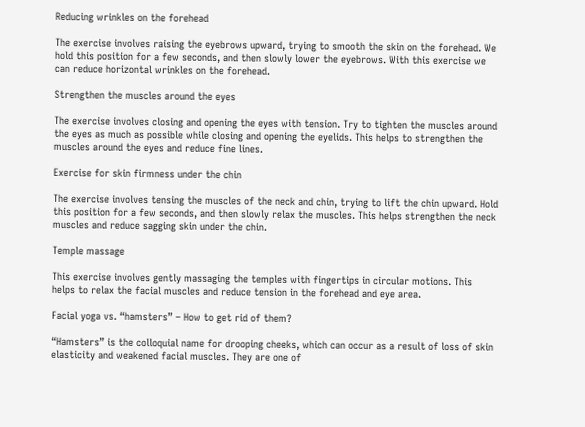Reducing wrinkles on the forehead

The exercise involves raising the eyebrows upward, trying to smooth the skin on the forehead. We hold this position for a few seconds, and then slowly lower the eyebrows. With this exercise we can reduce horizontal wrinkles on the forehead.

Strengthen the muscles around the eyes

The exercise involves closing and opening the eyes with tension. Try to tighten the muscles around the eyes as much as possible while closing and opening the eyelids. This helps to strengthen the muscles around the eyes and reduce fine lines.

Exercise for skin firmness under the chin

The exercise involves tensing the muscles of the neck and chin, trying to lift the chin upward. Hold this position for a few seconds, and then slowly relax the muscles. This helps strengthen the neck muscles and reduce sagging skin under the chin.

Temple massage

This exercise involves gently massaging the temples with fingertips in circular motions. This helps to relax the facial muscles and reduce tension in the forehead and eye area.

Facial yoga vs. “hamsters” – How to get rid of them?

“Hamsters” is the colloquial name for drooping cheeks, which can occur as a result of loss of skin elasticity and weakened facial muscles. They are one of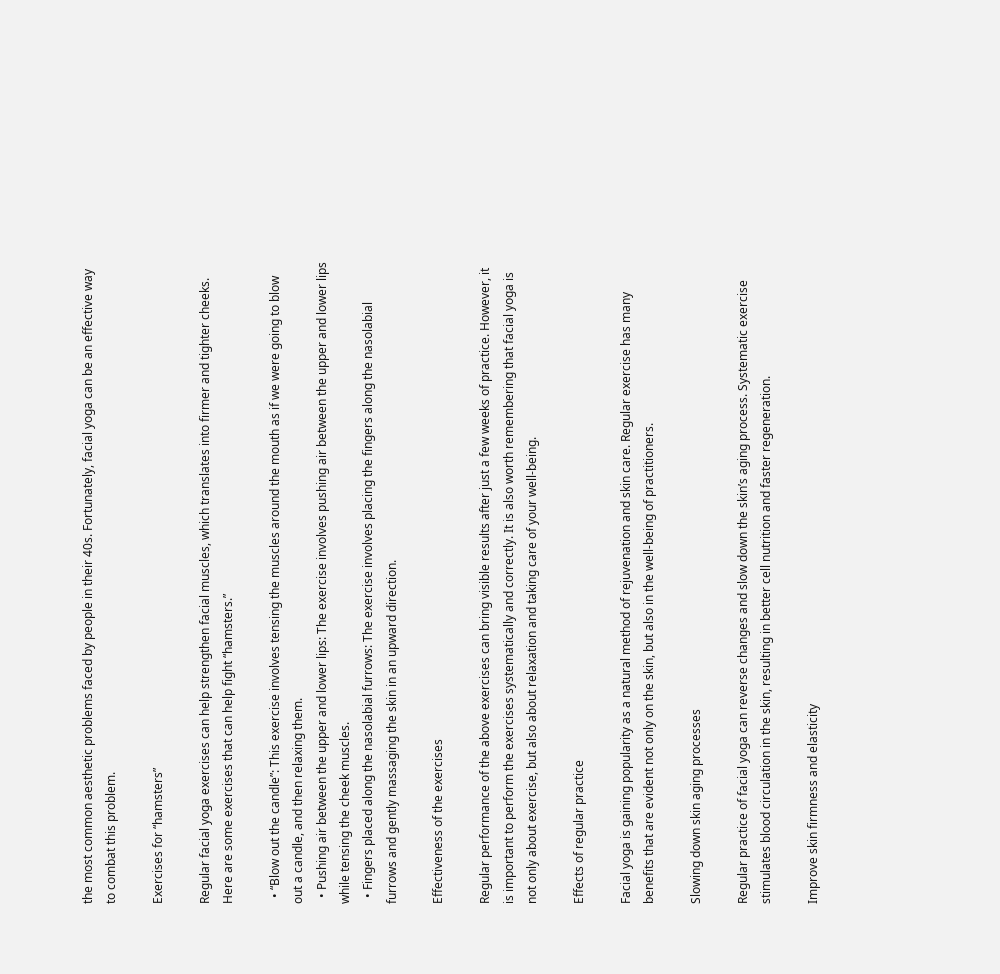the most common aesthetic problems faced by people in their 40s. Fortunately, facial yoga can be an effective way to combat this problem.

Exercises for “hamsters”

Regular facial yoga exercises can help strengthen facial muscles, which translates into firmer and tighter cheeks. Here are some exercises that can help fight “hamsters.”

  • “Blow out the candle”: This exercise involves tensing the muscles around the mouth as if we were going to blow out a candle, and then relaxing them.
  • Pushing air between the upper and lower lips: The exercise involves pushing air between the upper and lower lips while tensing the cheek muscles.
  • Fingers placed along the nasolabial furrows: The exercise involves placing the fingers along the nasolabial furrows and gently massaging the skin in an upward direction.

Effectiveness of the exercises

Regular performance of the above exercises can bring visible results after just a few weeks of practice. However, it is important to perform the exercises systematically and correctly. It is also worth remembering that facial yoga is not only about exercise, but also about relaxation and taking care of your well-being.

Effects of regular practice

Facial yoga is gaining popularity as a natural method of rejuvenation and skin care. Regular exercise has many benefits that are evident not only on the skin, but also in the well-being of practitioners.

Slowing down skin aging processes

Regular practice of facial yoga can reverse changes and slow down the skin’s aging process. Systematic exercise stimulates blood circulation in the skin, resulting in better cell nutrition and faster regeneration.

Improve skin firmness and elasticity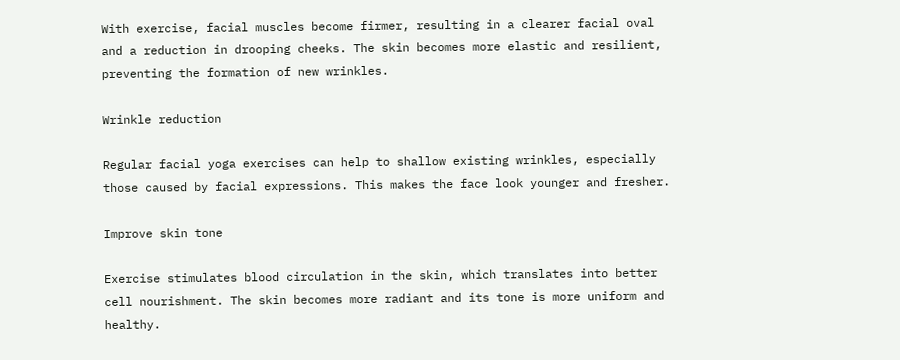With exercise, facial muscles become firmer, resulting in a clearer facial oval and a reduction in drooping cheeks. The skin becomes more elastic and resilient, preventing the formation of new wrinkles.

Wrinkle reduction

Regular facial yoga exercises can help to shallow existing wrinkles, especially those caused by facial expressions. This makes the face look younger and fresher.

Improve skin tone

Exercise stimulates blood circulation in the skin, which translates into better cell nourishment. The skin becomes more radiant and its tone is more uniform and healthy.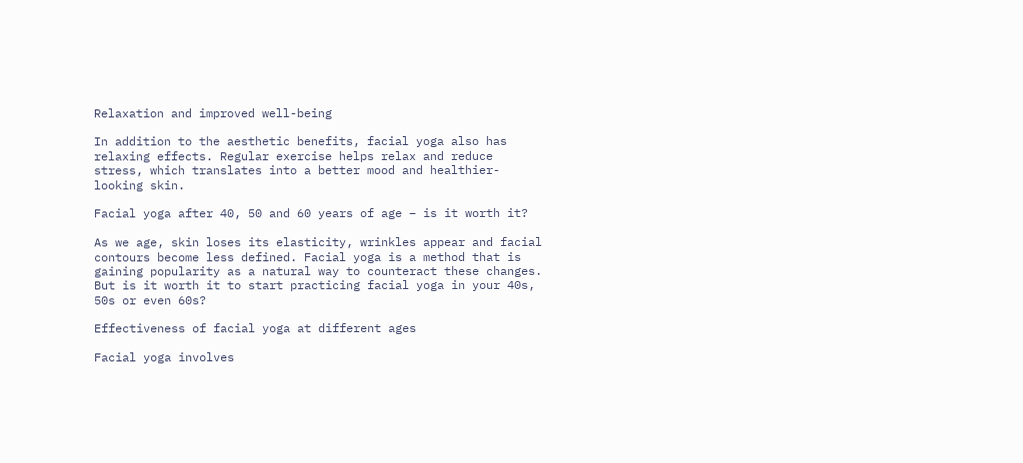Relaxation and improved well-being

In addition to the aesthetic benefits, facial yoga also has relaxing effects. Regular exercise helps relax and reduce stress, which translates into a better mood and healthier-looking skin.

Facial yoga after 40, 50 and 60 years of age – is it worth it?

As we age, skin loses its elasticity, wrinkles appear and facial contours become less defined. Facial yoga is a method that is gaining popularity as a natural way to counteract these changes. But is it worth it to start practicing facial yoga in your 40s, 50s or even 60s?

Effectiveness of facial yoga at different ages

Facial yoga involves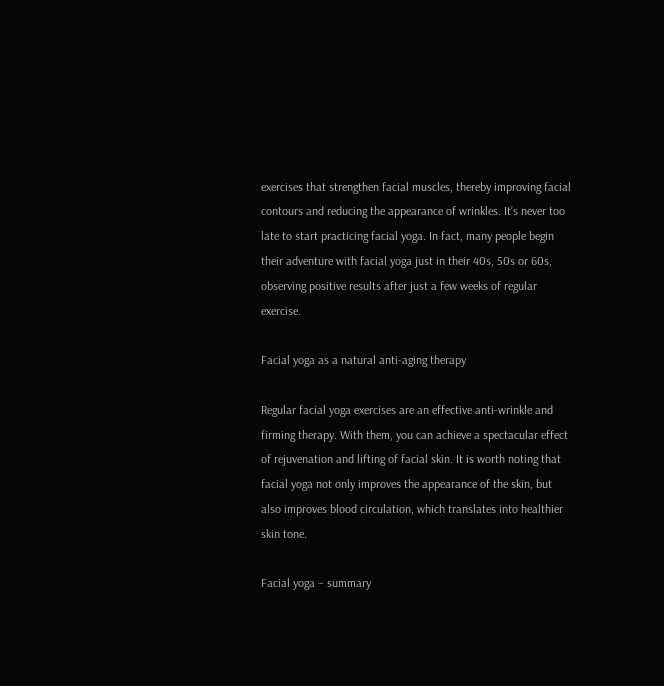exercises that strengthen facial muscles, thereby improving facial contours and reducing the appearance of wrinkles. It’s never too late to start practicing facial yoga. In fact, many people begin their adventure with facial yoga just in their 40s, 50s or 60s, observing positive results after just a few weeks of regular exercise.

Facial yoga as a natural anti-aging therapy

Regular facial yoga exercises are an effective anti-wrinkle and firming therapy. With them, you can achieve a spectacular effect of rejuvenation and lifting of facial skin. It is worth noting that facial yoga not only improves the appearance of the skin, but also improves blood circulation, which translates into healthier skin tone.

Facial yoga – summary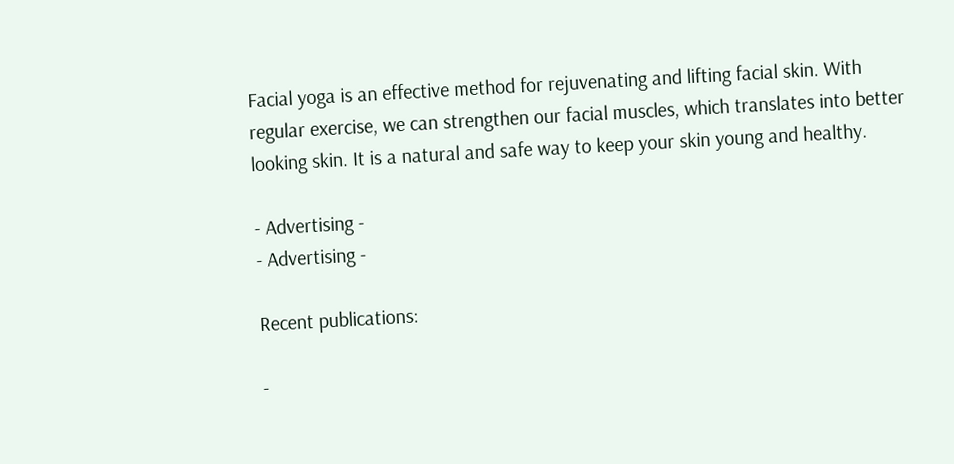Facial yoga is an effective method for rejuvenating and lifting facial skin. With regular exercise, we can strengthen our facial muscles, which translates into better looking skin. It is a natural and safe way to keep your skin young and healthy.

- Advertising -
- Advertising -

Recent publications:

-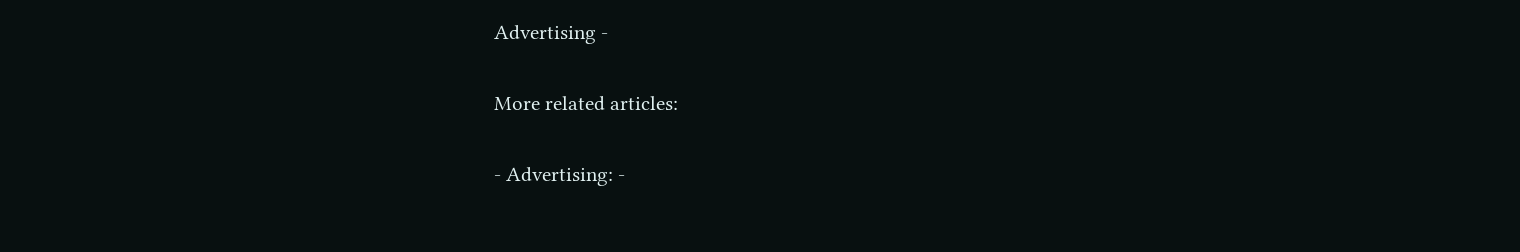Advertising -

More related articles:

- Advertising: -